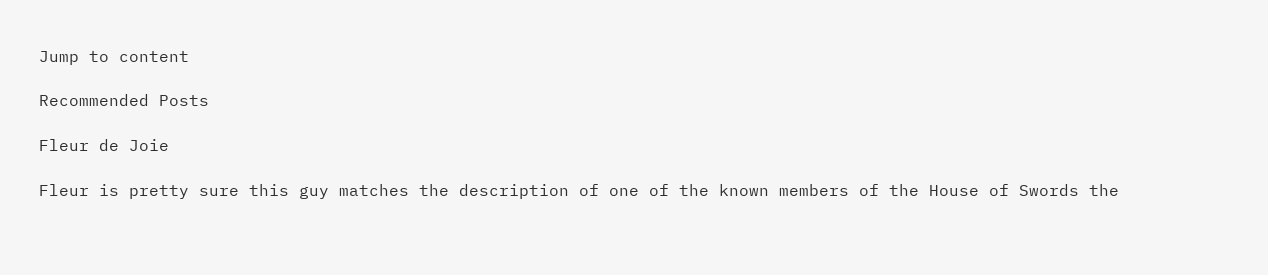Jump to content

Recommended Posts

Fleur de Joie

Fleur is pretty sure this guy matches the description of one of the known members of the House of Swords the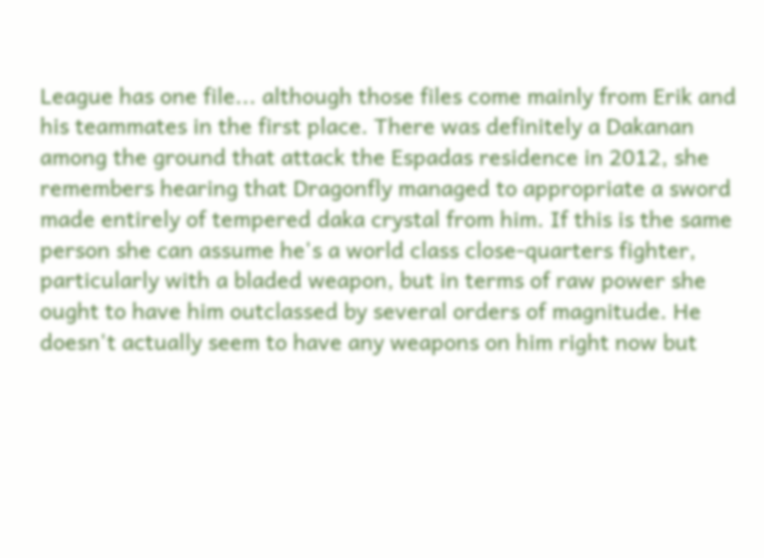League has one file... although those files come mainly from Erik and his teammates in the first place. There was definitely a Dakanan among the ground that attack the Espadas residence in 2012, she remembers hearing that Dragonfly managed to appropriate a sword made entirely of tempered daka crystal from him. If this is the same person she can assume he's a world class close-quarters fighter, particularly with a bladed weapon, but in terms of raw power she ought to have him outclassed by several orders of magnitude. He doesn't actually seem to have any weapons on him right now but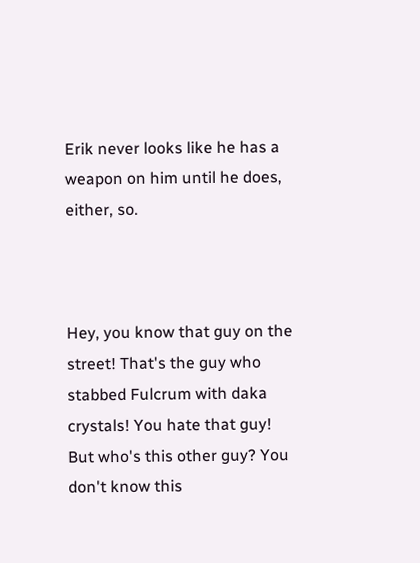Erik never looks like he has a weapon on him until he does, either, so.



Hey, you know that guy on the street! That's the guy who stabbed Fulcrum with daka crystals! You hate that guy! But who's this other guy? You don't know this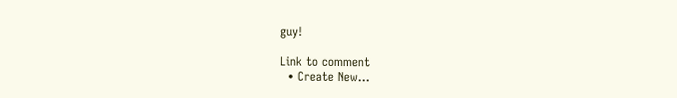guy!

Link to comment
  • Create New...